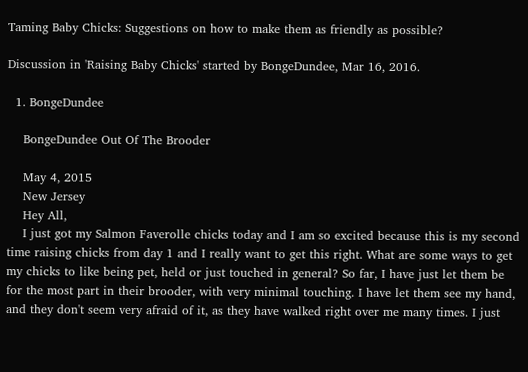Taming Baby Chicks: Suggestions on how to make them as friendly as possible?

Discussion in 'Raising Baby Chicks' started by BongeDundee, Mar 16, 2016.

  1. BongeDundee

    BongeDundee Out Of The Brooder

    May 4, 2015
    New Jersey
    Hey All,
    I just got my Salmon Faverolle chicks today and I am so excited because this is my second time raising chicks from day 1 and I really want to get this right. What are some ways to get my chicks to like being pet, held or just touched in general? So far, I have just let them be for the most part in their brooder, with very minimal touching. I have let them see my hand, and they don't seem very afraid of it, as they have walked right over me many times. I just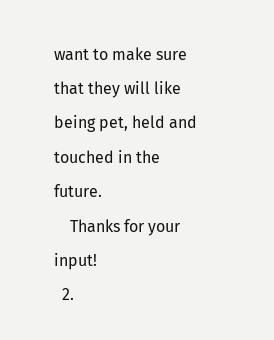want to make sure that they will like being pet, held and touched in the future.
    Thanks for your input!
  2.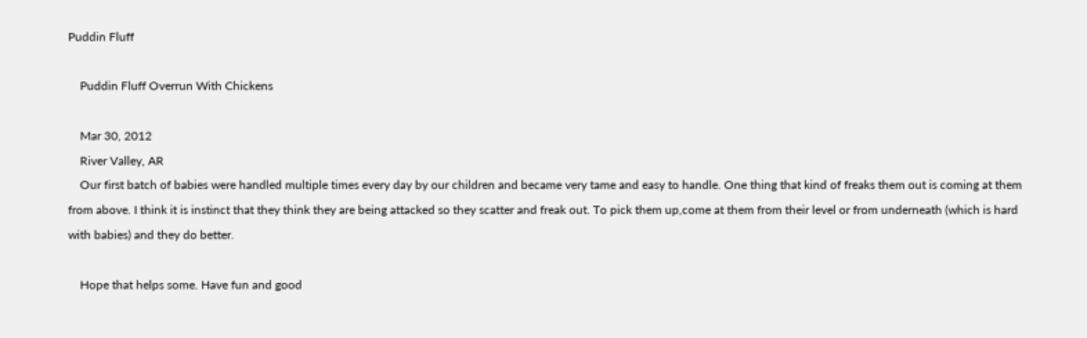Puddin Fluff

    Puddin Fluff Overrun With Chickens

    Mar 30, 2012
    River Valley, AR
    Our first batch of babies were handled multiple times every day by our children and became very tame and easy to handle. One thing that kind of freaks them out is coming at them from above. I think it is instinct that they think they are being attacked so they scatter and freak out. To pick them up,come at them from their level or from underneath (which is hard with babies) and they do better.

    Hope that helps some. Have fun and good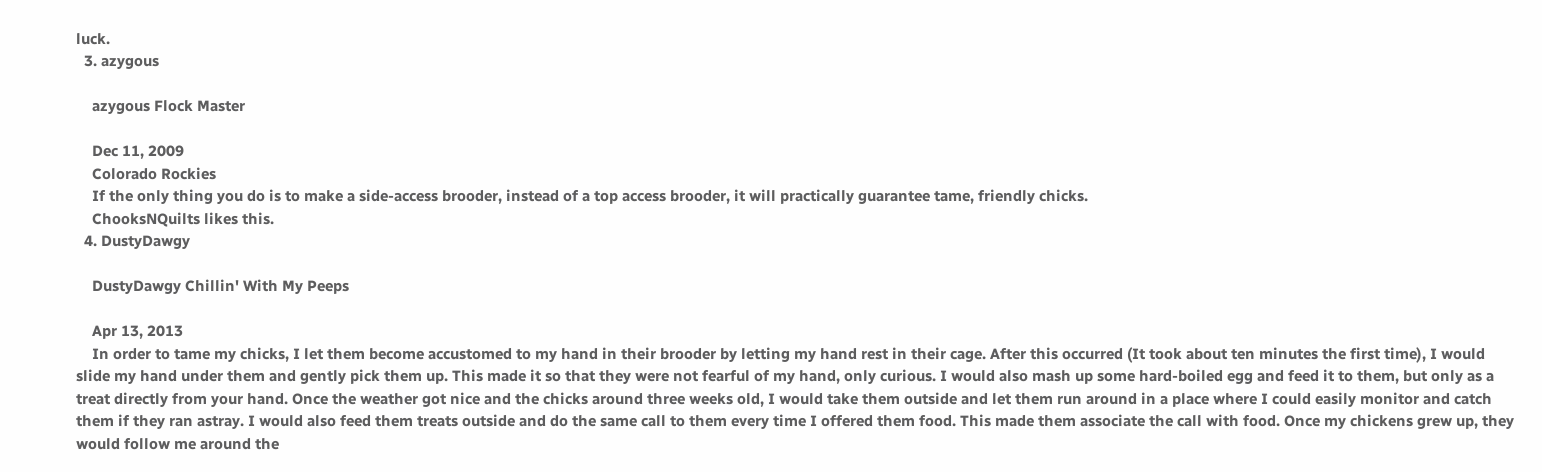luck.
  3. azygous

    azygous Flock Master

    Dec 11, 2009
    Colorado Rockies
    If the only thing you do is to make a side-access brooder, instead of a top access brooder, it will practically guarantee tame, friendly chicks.
    ChooksNQuilts likes this.
  4. DustyDawgy

    DustyDawgy Chillin' With My Peeps

    Apr 13, 2013
    In order to tame my chicks, I let them become accustomed to my hand in their brooder by letting my hand rest in their cage. After this occurred (It took about ten minutes the first time), I would slide my hand under them and gently pick them up. This made it so that they were not fearful of my hand, only curious. I would also mash up some hard-boiled egg and feed it to them, but only as a treat directly from your hand. Once the weather got nice and the chicks around three weeks old, I would take them outside and let them run around in a place where I could easily monitor and catch them if they ran astray. I would also feed them treats outside and do the same call to them every time I offered them food. This made them associate the call with food. Once my chickens grew up, they would follow me around the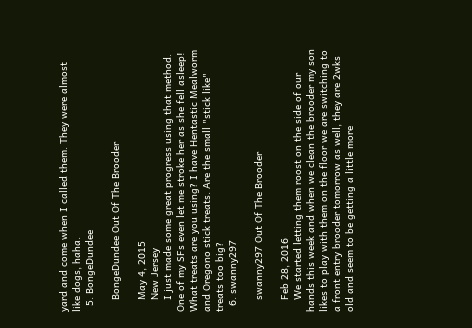yard and come when I called them. They were almost like dogs, haha.
  5. BongeDundee

    BongeDundee Out Of The Brooder

    May 4, 2015
    New Jersey
    I just made some great progress using that method. One of my SFs even let me stroke her as she fell asleep! What treats are you using? I have Hentastic Mealworm and Oregono stick treats. Are the small "stick like" treats too big?
  6. swanny297

    swanny297 Out Of The Brooder

    Feb 28, 2016
    We started letting them roost on the side of our hands this week and when we clean the brooder my son likes to play with them on the floor we are switching to a front entry brooder tomorrow as well, they are 2wks old and seem to be getting a little more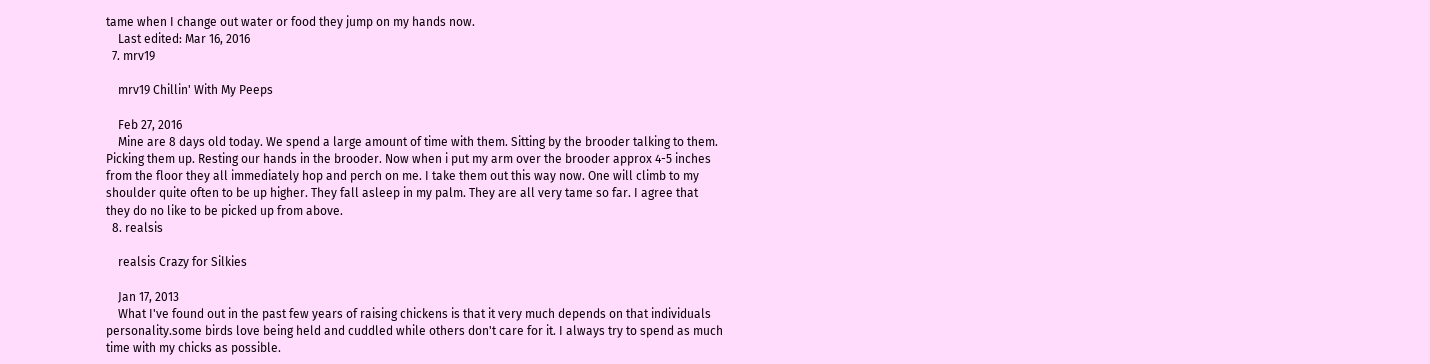tame when I change out water or food they jump on my hands now.
    Last edited: Mar 16, 2016
  7. mrv19

    mrv19 Chillin' With My Peeps

    Feb 27, 2016
    Mine are 8 days old today. We spend a large amount of time with them. Sitting by the brooder talking to them. Picking them up. Resting our hands in the brooder. Now when i put my arm over the brooder approx 4-5 inches from the floor they all immediately hop and perch on me. I take them out this way now. One will climb to my shoulder quite often to be up higher. They fall asleep in my palm. They are all very tame so far. I agree that they do no like to be picked up from above.
  8. realsis

    realsis Crazy for Silkies

    Jan 17, 2013
    What I've found out in the past few years of raising chickens is that it very much depends on that individuals personality.some birds love being held and cuddled while others don't care for it. I always try to spend as much time with my chicks as possible.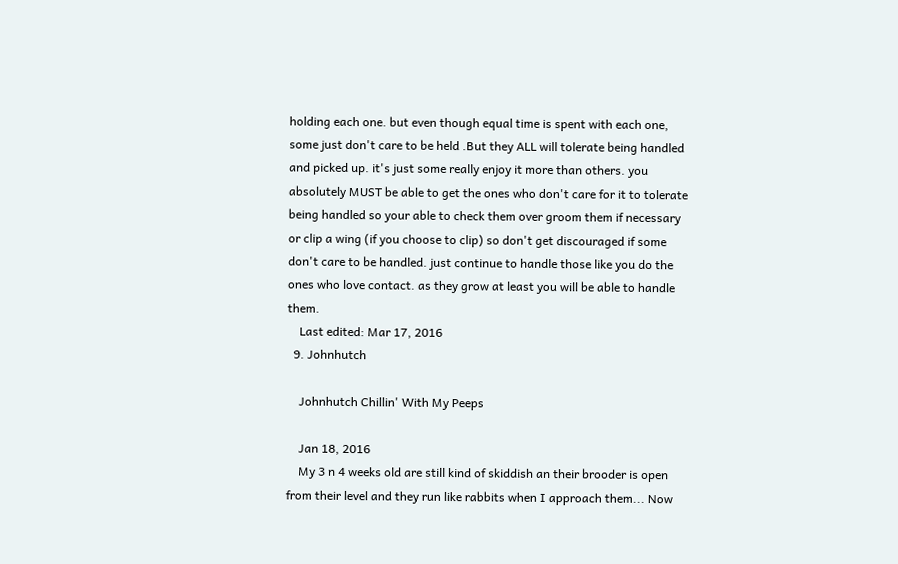holding each one. but even though equal time is spent with each one, some just don't care to be held .But they ALL will tolerate being handled and picked up. it's just some really enjoy it more than others. you absolutely MUST be able to get the ones who don't care for it to tolerate being handled so your able to check them over groom them if necessary or clip a wing (if you choose to clip) so don't get discouraged if some don't care to be handled. just continue to handle those like you do the ones who love contact. as they grow at least you will be able to handle them.
    Last edited: Mar 17, 2016
  9. Johnhutch

    Johnhutch Chillin' With My Peeps

    Jan 18, 2016
    My 3 n 4 weeks old are still kind of skiddish an their brooder is open from their level and they run like rabbits when I approach them... Now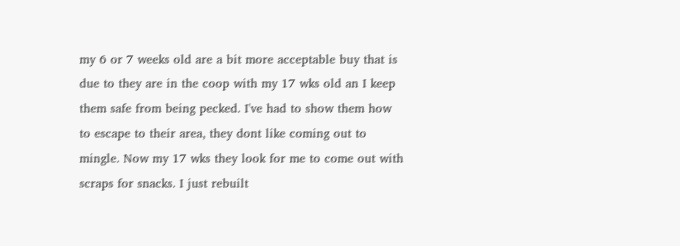my 6 or 7 weeks old are a bit more acceptable buy that is due to they are in the coop with my 17 wks old an I keep them safe from being pecked. I've had to show them how to escape to their area, they dont like coming out to mingle. Now my 17 wks they look for me to come out with scraps for snacks. I just rebuilt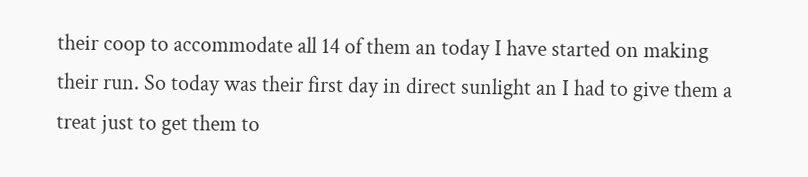their coop to accommodate all 14 of them an today I have started on making their run. So today was their first day in direct sunlight an I had to give them a treat just to get them to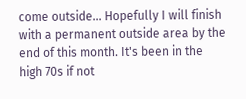come outside... Hopefully I will finish with a permanent outside area by the end of this month. It's been in the high 70s if not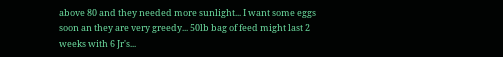above 80 and they needed more sunlight... I want some eggs soon an they are very greedy... 50lb bag of feed might last 2 weeks with 6 Jr's...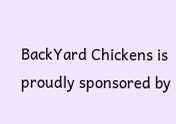BackYard Chickens is proudly sponsored by